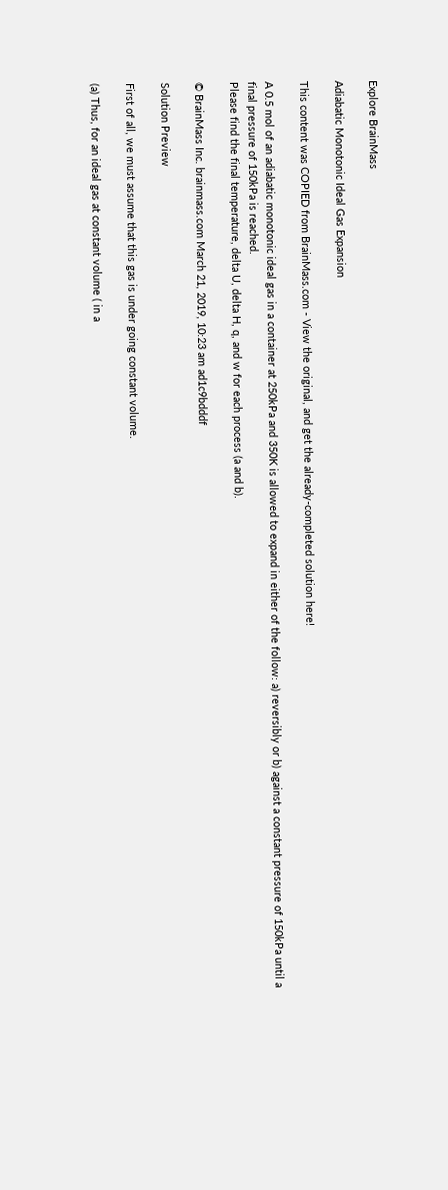Explore BrainMass

Adiabatic Monotonic Ideal Gas Expansion

This content was COPIED from BrainMass.com - View the original, and get the already-completed solution here!

A 0.5 mol of an adiabatic monotonic ideal gas in a container at 250kPa and 350K is allowed to expand in either of the follow: a) reversibly or b) against a constant pressure of 150kPa until a final pressure of 150kPa is reached.
Please find the final temperature, delta U, delta H, q, and w for each process (a and b).

© BrainMass Inc. brainmass.com March 21, 2019, 10:23 am ad1c9bdddf

Solution Preview

First of all, we must assume that this gas is under going constant volume.

(a) Thus, for an ideal gas at constant volume ( in a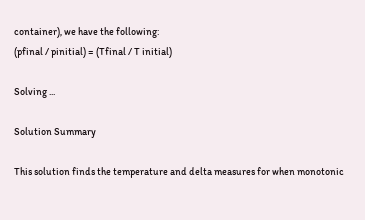container), we have the following:
(pfinal / pinitial) = (Tfinal / T initial)

Solving ...

Solution Summary

This solution finds the temperature and delta measures for when monotonic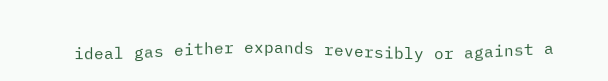ideal gas either expands reversibly or against a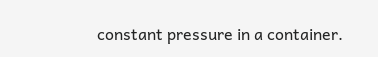constant pressure in a container.